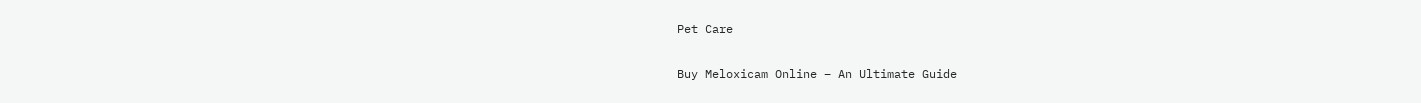Pet Care

Buy Meloxicam Online – An Ultimate Guide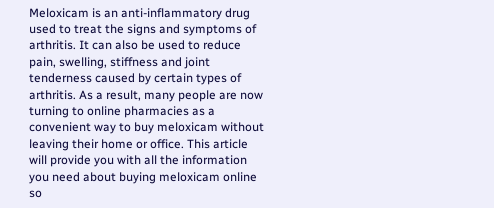Meloxicam is an anti-inflammatory drug used to treat the signs and symptoms of arthritis. It can also be used to reduce pain, swelling, stiffness and joint tenderness caused by certain types of arthritis. As a result, many people are now turning to online pharmacies as a convenient way to buy meloxicam without leaving their home or office. This article will provide you with all the information you need about buying meloxicam online so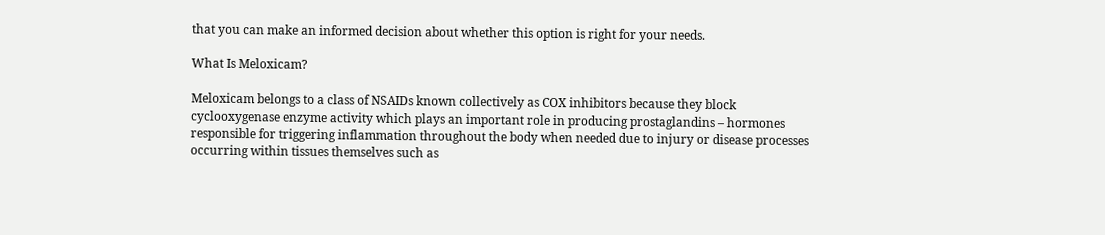that you can make an informed decision about whether this option is right for your needs.

What Is Meloxicam?

Meloxicam belongs to a class of NSAIDs known collectively as COX inhibitors because they block cyclooxygenase enzyme activity which plays an important role in producing prostaglandins – hormones responsible for triggering inflammation throughout the body when needed due to injury or disease processes occurring within tissues themselves such as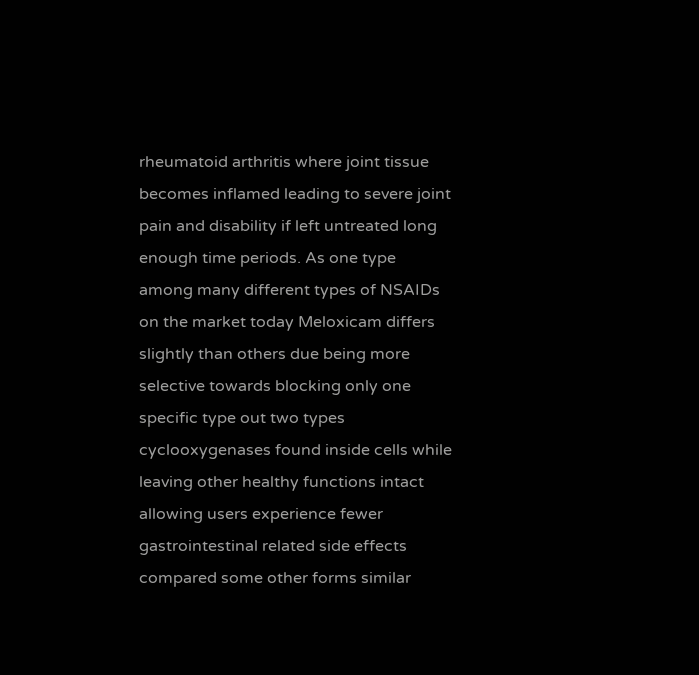rheumatoid arthritis where joint tissue becomes inflamed leading to severe joint pain and disability if left untreated long enough time periods. As one type among many different types of NSAIDs on the market today Meloxicam differs slightly than others due being more selective towards blocking only one specific type out two types cyclooxygenases found inside cells while leaving other healthy functions intact allowing users experience fewer gastrointestinal related side effects compared some other forms similar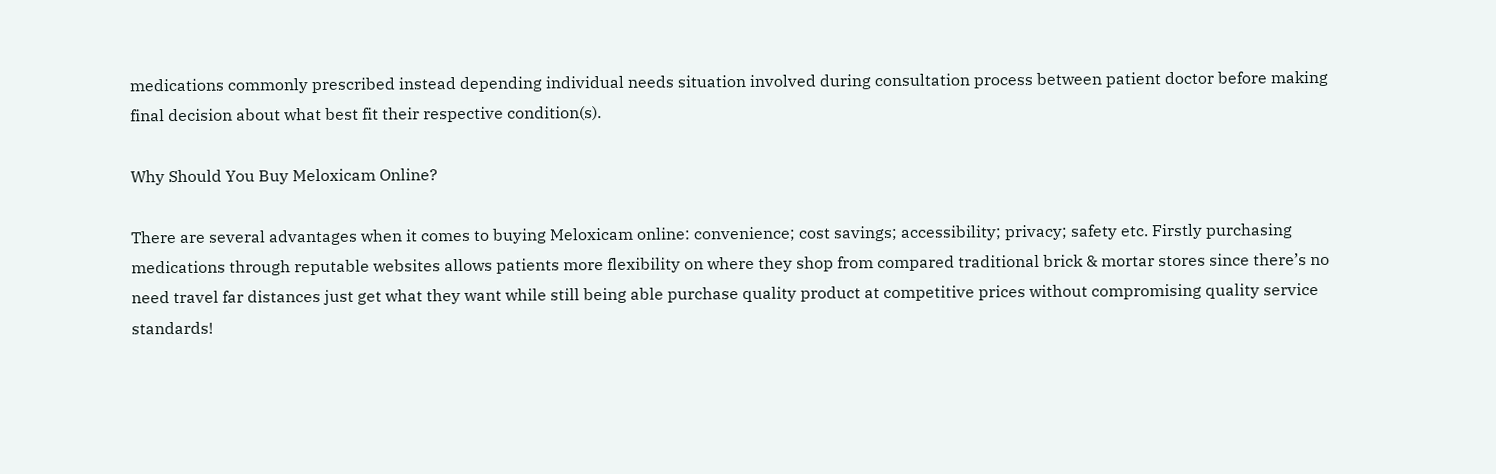medications commonly prescribed instead depending individual needs situation involved during consultation process between patient doctor before making final decision about what best fit their respective condition(s).

Why Should You Buy Meloxicam Online?

There are several advantages when it comes to buying Meloxicam online: convenience; cost savings; accessibility; privacy; safety etc. Firstly purchasing medications through reputable websites allows patients more flexibility on where they shop from compared traditional brick & mortar stores since there’s no need travel far distances just get what they want while still being able purchase quality product at competitive prices without compromising quality service standards!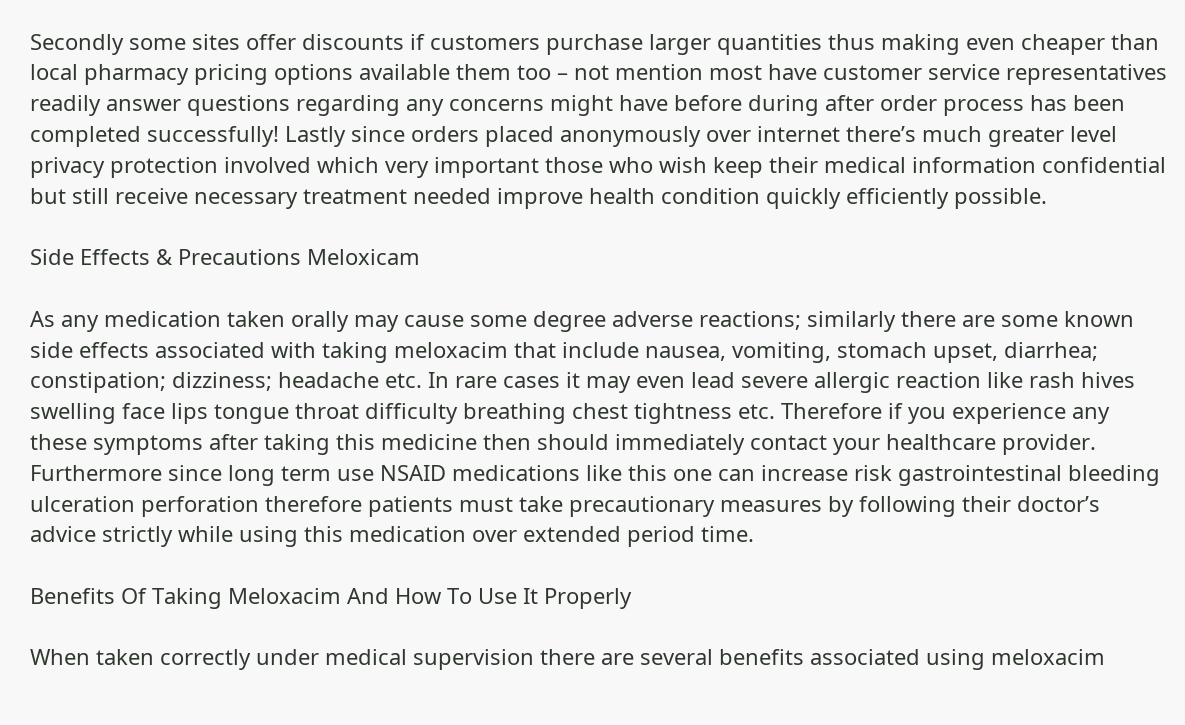Secondly some sites offer discounts if customers purchase larger quantities thus making even cheaper than local pharmacy pricing options available them too – not mention most have customer service representatives readily answer questions regarding any concerns might have before during after order process has been completed successfully! Lastly since orders placed anonymously over internet there’s much greater level privacy protection involved which very important those who wish keep their medical information confidential but still receive necessary treatment needed improve health condition quickly efficiently possible.

Side Effects & Precautions Meloxicam

As any medication taken orally may cause some degree adverse reactions; similarly there are some known side effects associated with taking meloxacim that include nausea, vomiting, stomach upset, diarrhea; constipation; dizziness; headache etc. In rare cases it may even lead severe allergic reaction like rash hives swelling face lips tongue throat difficulty breathing chest tightness etc. Therefore if you experience any these symptoms after taking this medicine then should immediately contact your healthcare provider. Furthermore since long term use NSAID medications like this one can increase risk gastrointestinal bleeding ulceration perforation therefore patients must take precautionary measures by following their doctor’s advice strictly while using this medication over extended period time.

Benefits Of Taking Meloxacim And How To Use It Properly

When taken correctly under medical supervision there are several benefits associated using meloxacim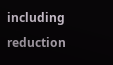including reduction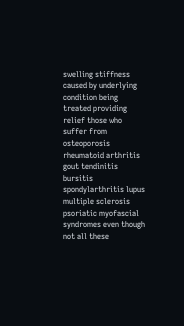swelling stiffness caused by underlying condition being treated providing relief those who suffer from osteoporosis rheumatoid arthritis gout tendinitis bursitis spondylarthritis lupus multiple sclerosis psoriatic myofascial syndromes even though not all these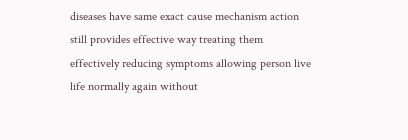diseases have same exact cause mechanism action still provides effective way treating them effectively reducing symptoms allowing person live life normally again without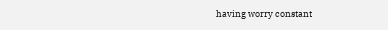having worry constant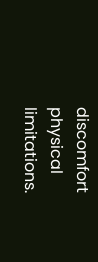discomfort physical limitations.